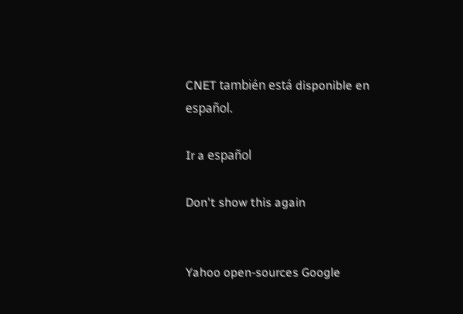CNET también está disponible en español.

Ir a español

Don't show this again


Yahoo open-sources Google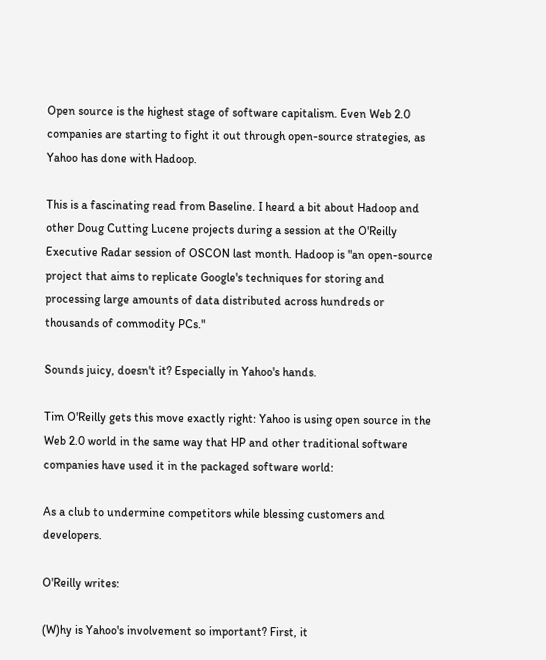Open source is the highest stage of software capitalism. Even Web 2.0 companies are starting to fight it out through open-source strategies, as Yahoo has done with Hadoop.

This is a fascinating read from Baseline. I heard a bit about Hadoop and other Doug Cutting Lucene projects during a session at the O'Reilly Executive Radar session of OSCON last month. Hadoop is "an open-source project that aims to replicate Google's techniques for storing and processing large amounts of data distributed across hundreds or thousands of commodity PCs."

Sounds juicy, doesn't it? Especially in Yahoo's hands.

Tim O'Reilly gets this move exactly right: Yahoo is using open source in the Web 2.0 world in the same way that HP and other traditional software companies have used it in the packaged software world:

As a club to undermine competitors while blessing customers and developers.

O'Reilly writes:

(W)hy is Yahoo's involvement so important? First, it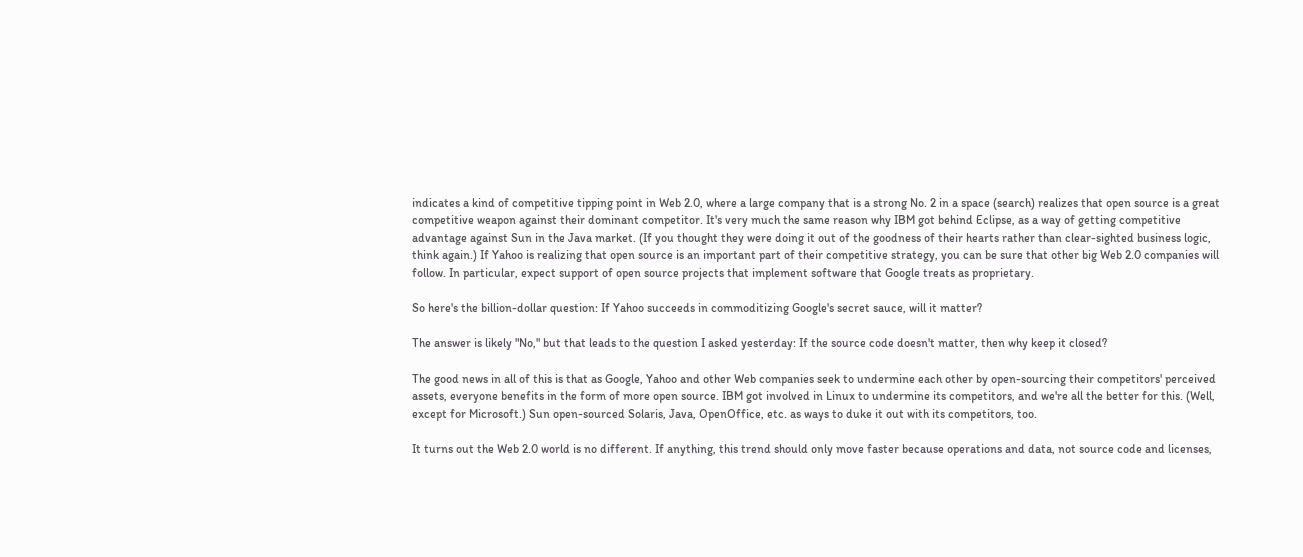indicates a kind of competitive tipping point in Web 2.0, where a large company that is a strong No. 2 in a space (search) realizes that open source is a great competitive weapon against their dominant competitor. It's very much the same reason why IBM got behind Eclipse, as a way of getting competitive advantage against Sun in the Java market. (If you thought they were doing it out of the goodness of their hearts rather than clear-sighted business logic, think again.) If Yahoo is realizing that open source is an important part of their competitive strategy, you can be sure that other big Web 2.0 companies will follow. In particular, expect support of open source projects that implement software that Google treats as proprietary.

So here's the billion-dollar question: If Yahoo succeeds in commoditizing Google's secret sauce, will it matter?

The answer is likely "No," but that leads to the question I asked yesterday: If the source code doesn't matter, then why keep it closed?

The good news in all of this is that as Google, Yahoo and other Web companies seek to undermine each other by open-sourcing their competitors' perceived assets, everyone benefits in the form of more open source. IBM got involved in Linux to undermine its competitors, and we're all the better for this. (Well, except for Microsoft.) Sun open-sourced Solaris, Java, OpenOffice, etc. as ways to duke it out with its competitors, too.

It turns out the Web 2.0 world is no different. If anything, this trend should only move faster because operations and data, not source code and licenses,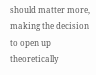should matter more, making the decision to open up theoretically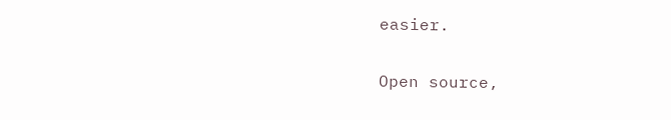easier.

Open source,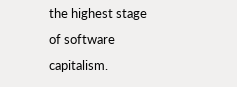the highest stage of software capitalism.